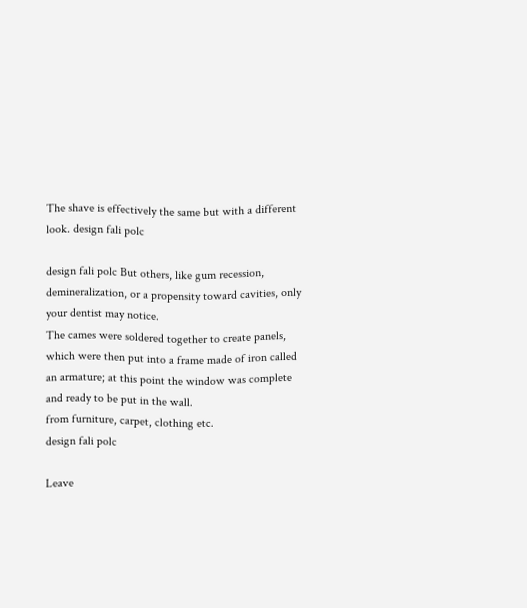The shave is effectively the same but with a different look. design fali polc

design fali polc But others, like gum recession, demineralization, or a propensity toward cavities, only your dentist may notice.
The cames were soldered together to create panels, which were then put into a frame made of iron called an armature; at this point the window was complete and ready to be put in the wall.
from furniture, carpet, clothing etc.
design fali polc

Leave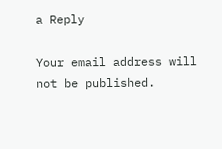a Reply

Your email address will not be published.